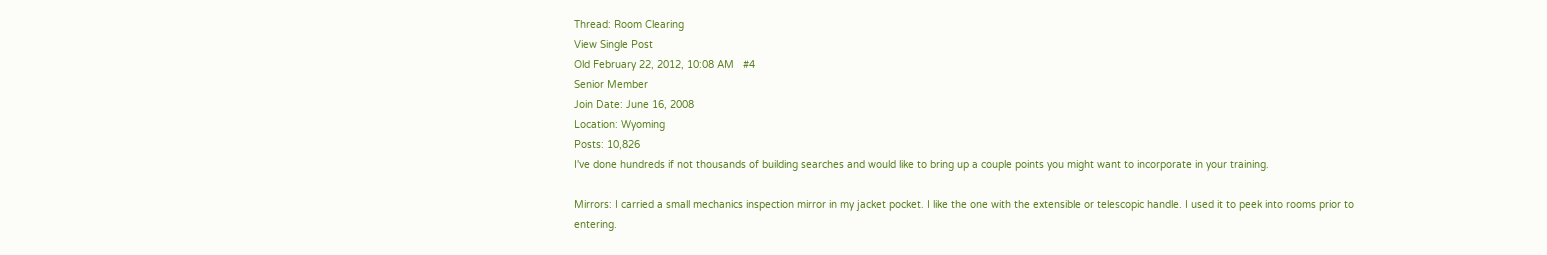Thread: Room Clearing
View Single Post
Old February 22, 2012, 10:08 AM   #4
Senior Member
Join Date: June 16, 2008
Location: Wyoming
Posts: 10,826
I've done hundreds if not thousands of building searches and would like to bring up a couple points you might want to incorporate in your training.

Mirrors: I carried a small mechanics inspection mirror in my jacket pocket. I like the one with the extensible or telescopic handle. I used it to peek into rooms prior to entering.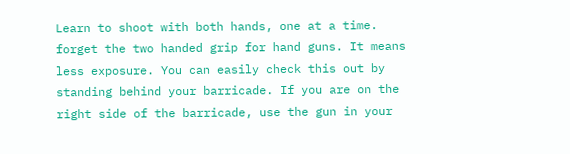Learn to shoot with both hands, one at a time. forget the two handed grip for hand guns. It means less exposure. You can easily check this out by standing behind your barricade. If you are on the right side of the barricade, use the gun in your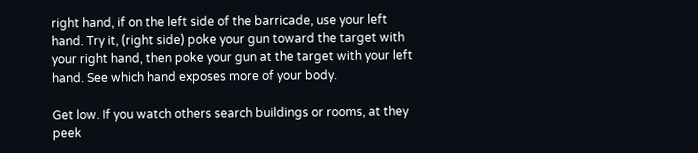right hand, if on the left side of the barricade, use your left hand. Try it, (right side) poke your gun toward the target with your right hand, then poke your gun at the target with your left hand. See which hand exposes more of your body.

Get low. If you watch others search buildings or rooms, at they peek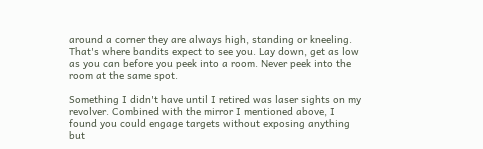around a corner they are always high, standing or kneeling. That's where bandits expect to see you. Lay down, get as low as you can before you peek into a room. Never peek into the room at the same spot.

Something I didn't have until I retired was laser sights on my revolver. Combined with the mirror I mentioned above, I found you could engage targets without exposing anything but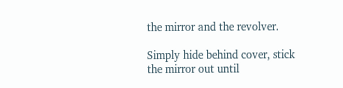the mirror and the revolver.

Simply hide behind cover, stick the mirror out until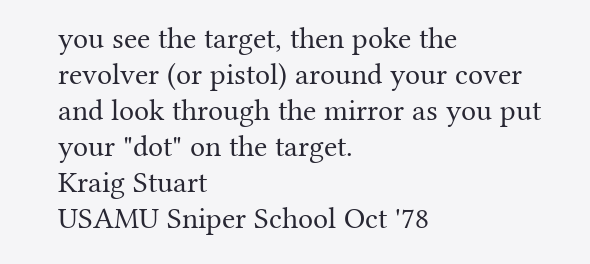you see the target, then poke the revolver (or pistol) around your cover and look through the mirror as you put your "dot" on the target.
Kraig Stuart
USAMU Sniper School Oct '78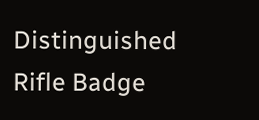Distinguished Rifle Badge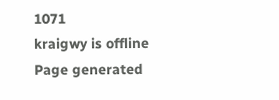1071
kraigwy is offline
Page generated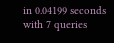in 0.04199 seconds with 7 queries